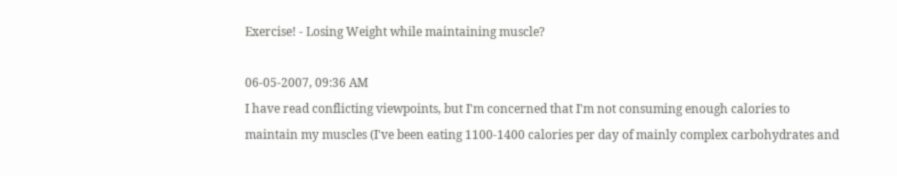Exercise! - Losing Weight while maintaining muscle?

06-05-2007, 09:36 AM
I have read conflicting viewpoints, but I'm concerned that I'm not consuming enough calories to maintain my muscles (I've been eating 1100-1400 calories per day of mainly complex carbohydrates and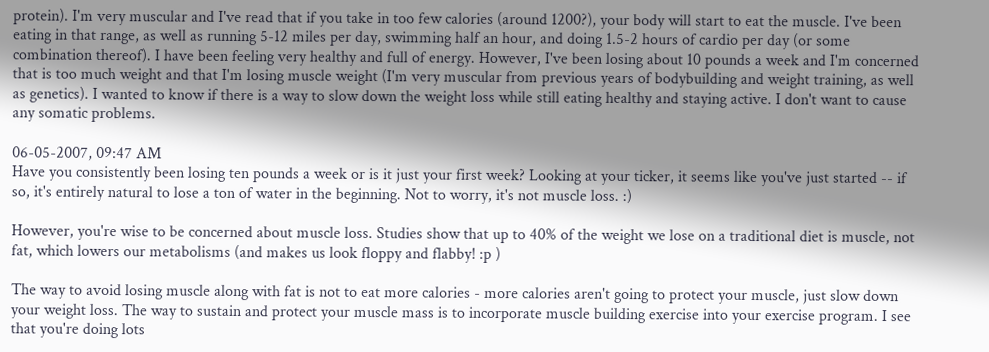protein). I'm very muscular and I've read that if you take in too few calories (around 1200?), your body will start to eat the muscle. I've been eating in that range, as well as running 5-12 miles per day, swimming half an hour, and doing 1.5-2 hours of cardio per day (or some combination thereof). I have been feeling very healthy and full of energy. However, I've been losing about 10 pounds a week and I'm concerned that is too much weight and that I'm losing muscle weight (I'm very muscular from previous years of bodybuilding and weight training, as well as genetics). I wanted to know if there is a way to slow down the weight loss while still eating healthy and staying active. I don't want to cause any somatic problems.

06-05-2007, 09:47 AM
Have you consistently been losing ten pounds a week or is it just your first week? Looking at your ticker, it seems like you've just started -- if so, it's entirely natural to lose a ton of water in the beginning. Not to worry, it's not muscle loss. :)

However, you're wise to be concerned about muscle loss. Studies show that up to 40% of the weight we lose on a traditional diet is muscle, not fat, which lowers our metabolisms (and makes us look floppy and flabby! :p )

The way to avoid losing muscle along with fat is not to eat more calories - more calories aren't going to protect your muscle, just slow down your weight loss. The way to sustain and protect your muscle mass is to incorporate muscle building exercise into your exercise program. I see that you're doing lots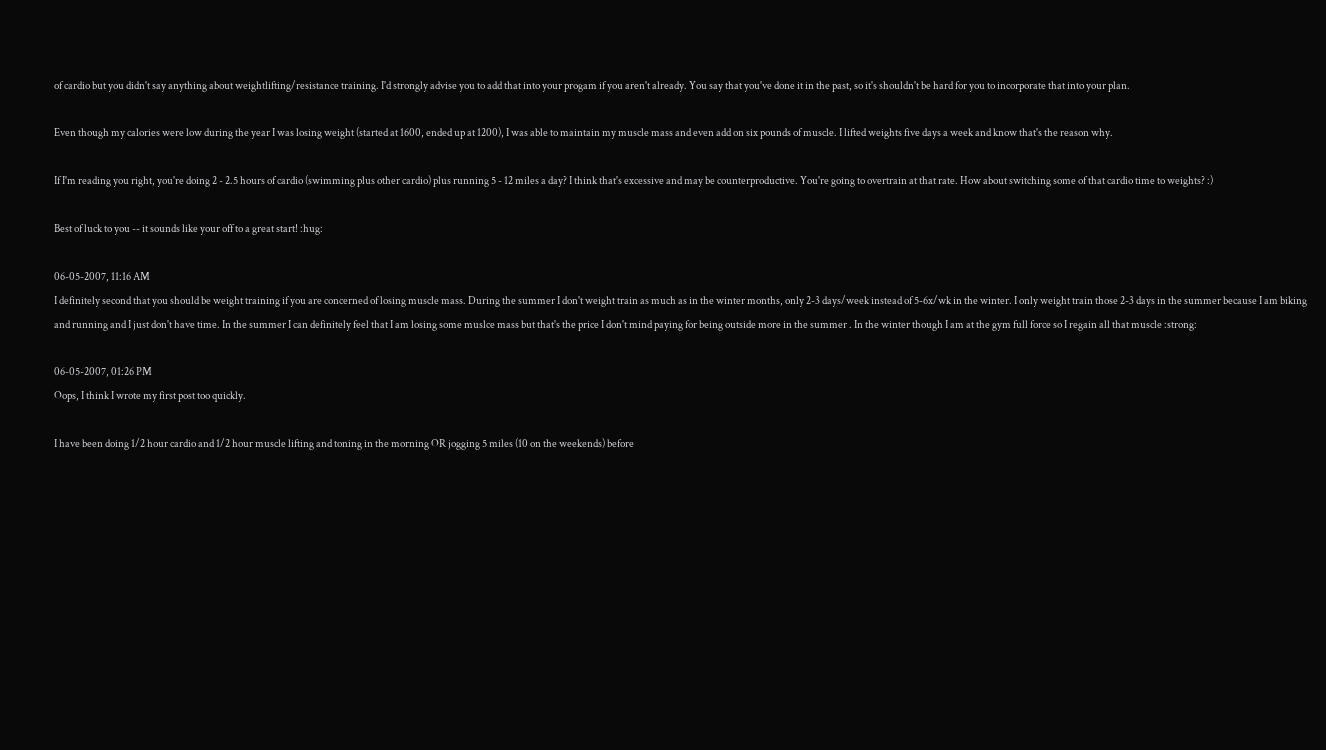of cardio but you didn't say anything about weightlifting/resistance training. I'd strongly advise you to add that into your progam if you aren't already. You say that you've done it in the past, so it's shouldn't be hard for you to incorporate that into your plan.

Even though my calories were low during the year I was losing weight (started at 1600, ended up at 1200), I was able to maintain my muscle mass and even add on six pounds of muscle. I lifted weights five days a week and know that's the reason why.

If I'm reading you right, you're doing 2 - 2.5 hours of cardio (swimming plus other cardio) plus running 5 - 12 miles a day? I think that's excessive and may be counterproductive. You're going to overtrain at that rate. How about switching some of that cardio time to weights? :)

Best of luck to you -- it sounds like your off to a great start! :hug:

06-05-2007, 11:16 AM
I definitely second that you should be weight training if you are concerned of losing muscle mass. During the summer I don't weight train as much as in the winter months, only 2-3 days/week instead of 5-6x/wk in the winter. I only weight train those 2-3 days in the summer because I am biking and running and I just don't have time. In the summer I can definitely feel that I am losing some muslce mass but that's the price I don't mind paying for being outside more in the summer . In the winter though I am at the gym full force so I regain all that muscle :strong:

06-05-2007, 01:26 PM
Oops, I think I wrote my first post too quickly.

I have been doing 1/2 hour cardio and 1/2 hour muscle lifting and toning in the morning OR jogging 5 miles (10 on the weekends) before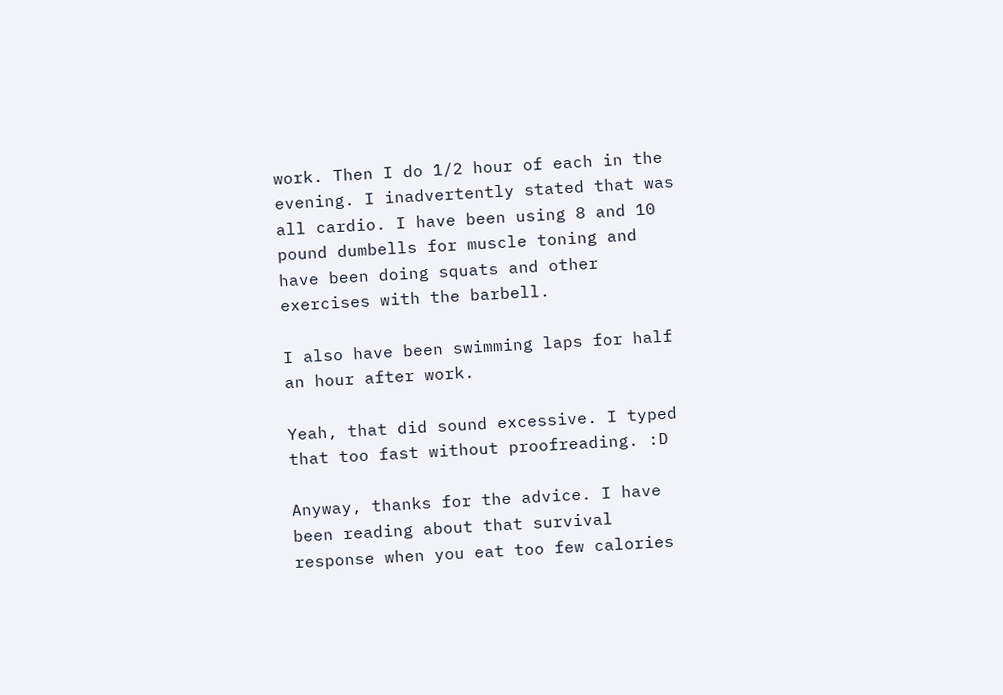work. Then I do 1/2 hour of each in the evening. I inadvertently stated that was all cardio. I have been using 8 and 10 pound dumbells for muscle toning and have been doing squats and other exercises with the barbell.

I also have been swimming laps for half an hour after work.

Yeah, that did sound excessive. I typed that too fast without proofreading. :D

Anyway, thanks for the advice. I have been reading about that survival response when you eat too few calories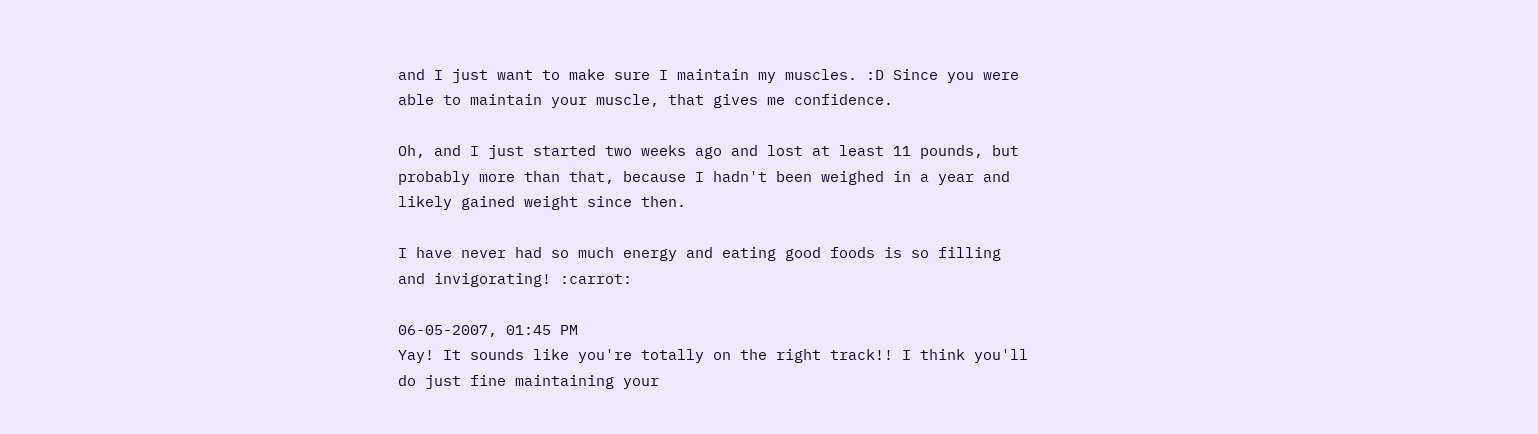and I just want to make sure I maintain my muscles. :D Since you were able to maintain your muscle, that gives me confidence.

Oh, and I just started two weeks ago and lost at least 11 pounds, but probably more than that, because I hadn't been weighed in a year and likely gained weight since then.

I have never had so much energy and eating good foods is so filling and invigorating! :carrot:

06-05-2007, 01:45 PM
Yay! It sounds like you're totally on the right track!! I think you'll do just fine maintaining your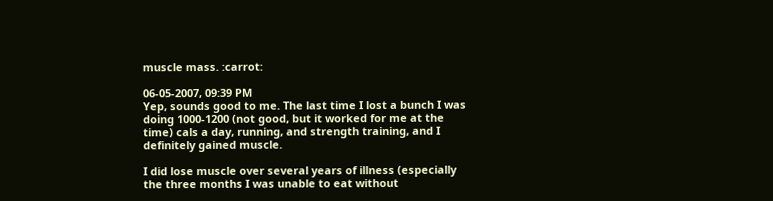muscle mass. :carrot:

06-05-2007, 09:39 PM
Yep, sounds good to me. The last time I lost a bunch I was doing 1000-1200 (not good, but it worked for me at the time) cals a day, running, and strength training, and I definitely gained muscle.

I did lose muscle over several years of illness (especially the three months I was unable to eat without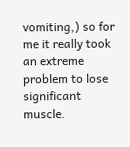vomiting,) so for me it really took an extreme problem to lose significant muscle.